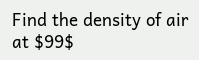Find the density of air at $99$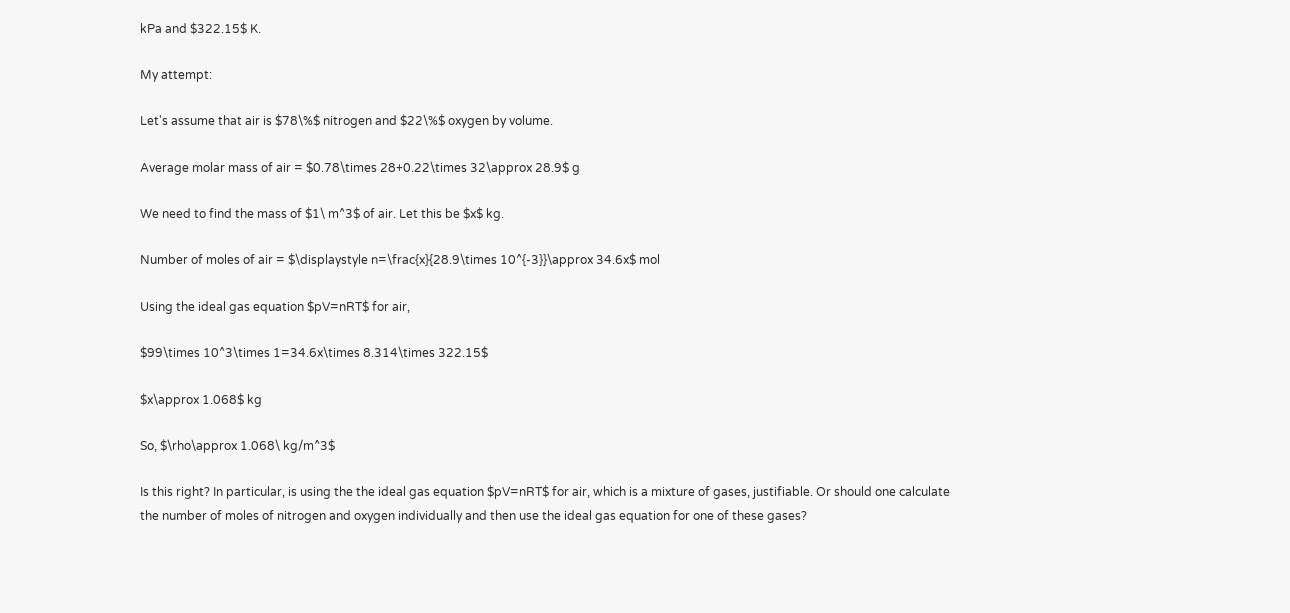kPa and $322.15$ K.

My attempt:

Let's assume that air is $78\%$ nitrogen and $22\%$ oxygen by volume.

Average molar mass of air = $0.78\times 28+0.22\times 32\approx 28.9$ g

We need to find the mass of $1\ m^3$ of air. Let this be $x$ kg.

Number of moles of air = $\displaystyle n=\frac{x}{28.9\times 10^{-3}}\approx 34.6x$ mol

Using the ideal gas equation $pV=nRT$ for air,

$99\times 10^3\times 1=34.6x\times 8.314\times 322.15$

$x\approx 1.068$ kg

So, $\rho\approx 1.068\ kg/m^3$

Is this right? In particular, is using the the ideal gas equation $pV=nRT$ for air, which is a mixture of gases, justifiable. Or should one calculate the number of moles of nitrogen and oxygen individually and then use the ideal gas equation for one of these gases?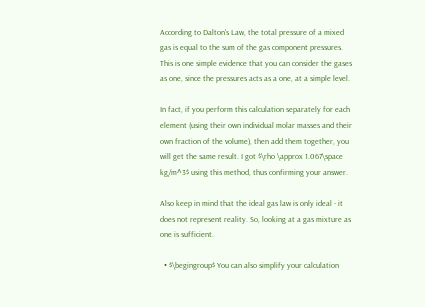According to Dalton's Law, the total pressure of a mixed gas is equal to the sum of the gas component pressures. This is one simple evidence that you can consider the gases as one, since the pressures acts as a one, at a simple level.

In fact, if you perform this calculation separately for each element (using their own individual molar masses and their own fraction of the volume), then add them together, you will get the same result. I got $\rho \approx 1.067\space kg/m^3$ using this method, thus confirming your answer.

Also keep in mind that the ideal gas law is only ideal - it does not represent reality. So, looking at a gas mixture as one is sufficient.

  • $\begingroup$ You can also simplify your calculation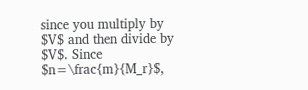since you multiply by $V$ and then divide by $V$. Since $n=\frac{m}{M_r}$,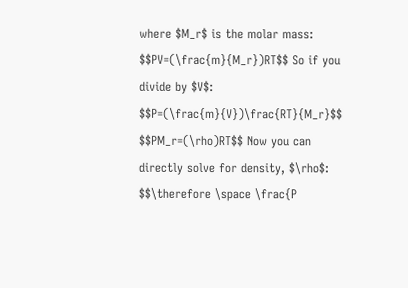where $M_r$ is the molar mass: $$PV=(\frac{m}{M_r})RT$$ So if you divide by $V$: $$P=(\frac{m}{V})\frac{RT}{M_r}$$ $$PM_r=(\rho)RT$$ Now you can directly solve for density, $\rho$: $$\therefore \space \frac{P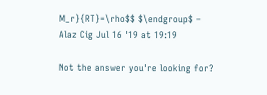M_r}{RT}=\rho$$ $\endgroup$ – Alaz Cig Jul 16 '19 at 19:19

Not the answer you're looking for?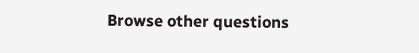Browse other questions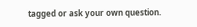tagged or ask your own question.